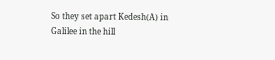So they set apart Kedesh(A) in Galilee in the hill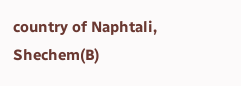country of Naphtali, Shechem(B)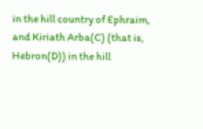in the hill country of Ephraim, and Kiriath Arba(C) (that is, Hebron(D)) in the hill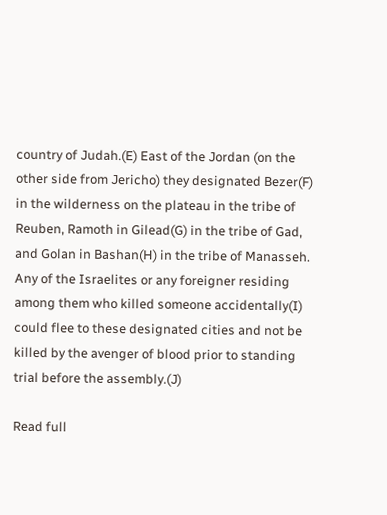country of Judah.(E) East of the Jordan (on the other side from Jericho) they designated Bezer(F) in the wilderness on the plateau in the tribe of Reuben, Ramoth in Gilead(G) in the tribe of Gad, and Golan in Bashan(H) in the tribe of Manasseh. Any of the Israelites or any foreigner residing among them who killed someone accidentally(I) could flee to these designated cities and not be killed by the avenger of blood prior to standing trial before the assembly.(J)

Read full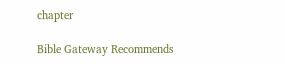chapter

Bible Gateway Recommends